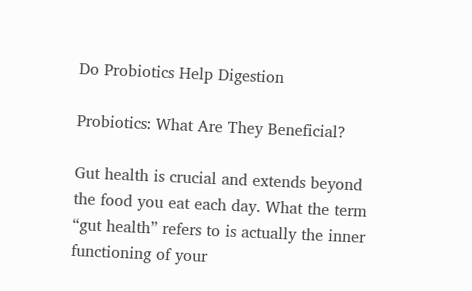Do Probiotics Help Digestion

Probiotics: What Are They Beneficial?

Gut health is crucial and extends beyond the food you eat each day. What the term “gut health” refers to is actually the inner functioning of your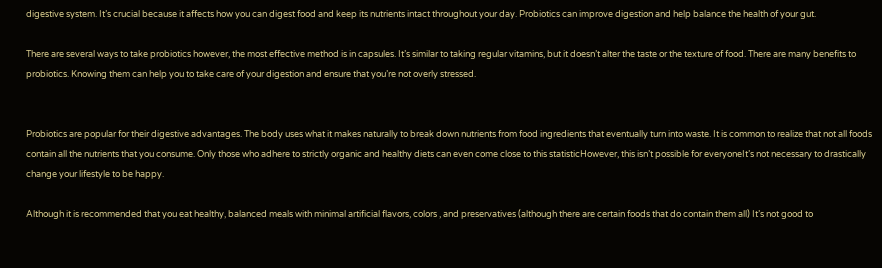digestive system. It’s crucial because it affects how you can digest food and keep its nutrients intact throughout your day. Probiotics can improve digestion and help balance the health of your gut.

There are several ways to take probiotics however, the most effective method is in capsules. It’s similar to taking regular vitamins, but it doesn’t alter the taste or the texture of food. There are many benefits to probiotics. Knowing them can help you to take care of your digestion and ensure that you’re not overly stressed.


Probiotics are popular for their digestive advantages. The body uses what it makes naturally to break down nutrients from food ingredients that eventually turn into waste. It is common to realize that not all foods contain all the nutrients that you consume. Only those who adhere to strictly organic and healthy diets can even come close to this statisticHowever, this isn’t possible for everyoneIt’s not necessary to drastically change your lifestyle to be happy.

Although it is recommended that you eat healthy, balanced meals with minimal artificial flavors, colors , and preservatives (although there are certain foods that do contain them all) It’s not good to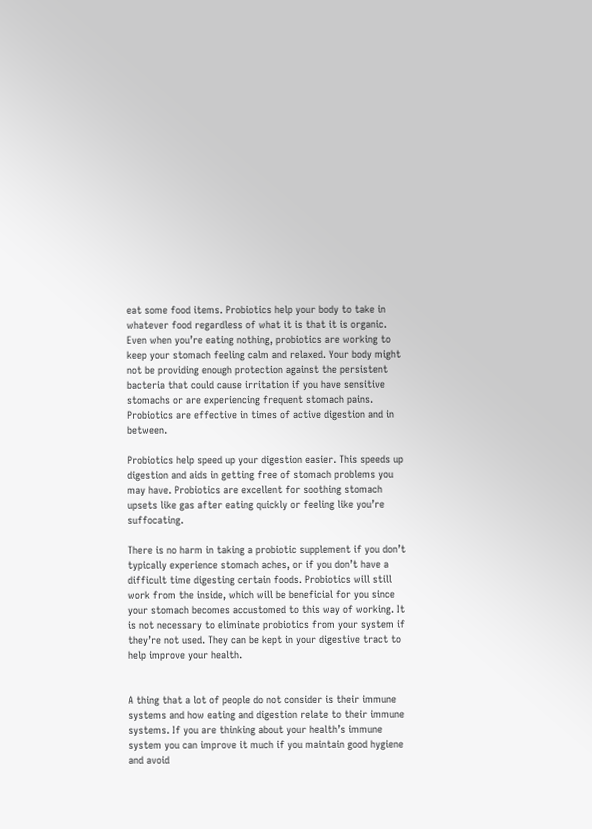eat some food items. Probiotics help your body to take in whatever food regardless of what it is that it is organic. Even when you’re eating nothing, probiotics are working to keep your stomach feeling calm and relaxed. Your body might not be providing enough protection against the persistent bacteria that could cause irritation if you have sensitive stomachs or are experiencing frequent stomach pains. Probiotics are effective in times of active digestion and in between.

Probiotics help speed up your digestion easier. This speeds up digestion and aids in getting free of stomach problems you may have. Probiotics are excellent for soothing stomach upsets like gas after eating quickly or feeling like you’re suffocating.

There is no harm in taking a probiotic supplement if you don’t typically experience stomach aches, or if you don’t have a difficult time digesting certain foods. Probiotics will still work from the inside, which will be beneficial for you since your stomach becomes accustomed to this way of working. It is not necessary to eliminate probiotics from your system if they’re not used. They can be kept in your digestive tract to help improve your health.


A thing that a lot of people do not consider is their immune systems and how eating and digestion relate to their immune systems. If you are thinking about your health’s immune system you can improve it much if you maintain good hygiene and avoid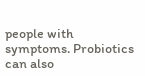people with symptoms. Probiotics can also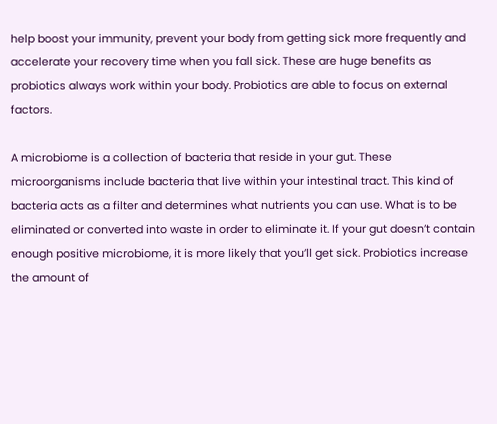help boost your immunity, prevent your body from getting sick more frequently and accelerate your recovery time when you fall sick. These are huge benefits as probiotics always work within your body. Probiotics are able to focus on external factors.

A microbiome is a collection of bacteria that reside in your gut. These microorganisms include bacteria that live within your intestinal tract. This kind of bacteria acts as a filter and determines what nutrients you can use. What is to be eliminated or converted into waste in order to eliminate it. If your gut doesn’t contain enough positive microbiome, it is more likely that you’ll get sick. Probiotics increase the amount of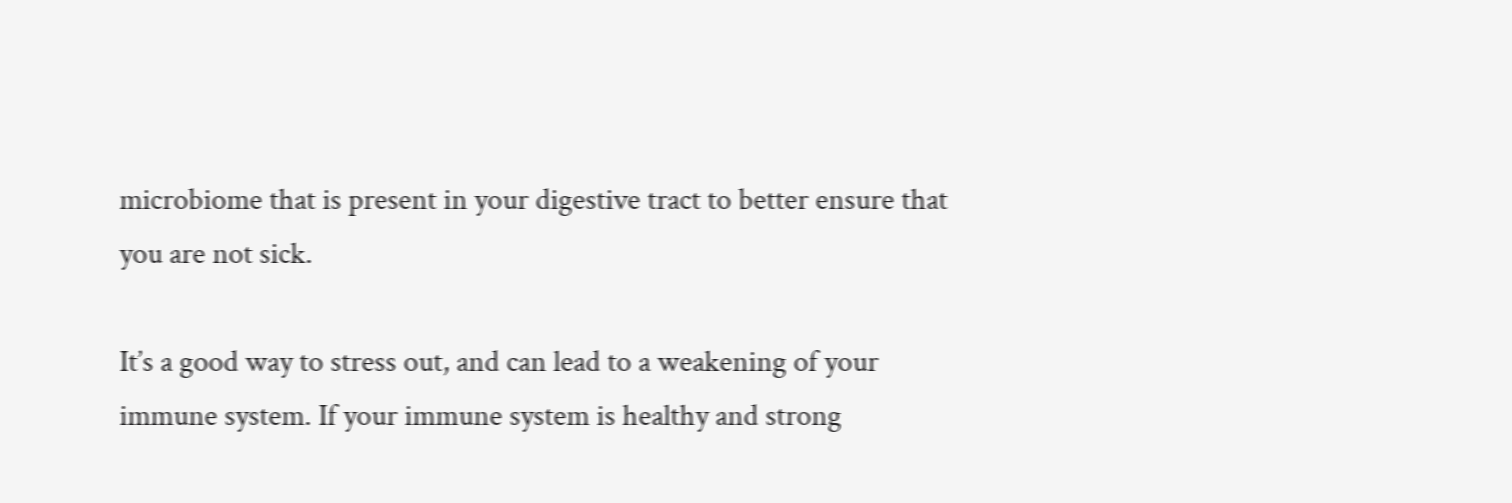microbiome that is present in your digestive tract to better ensure that you are not sick.

It’s a good way to stress out, and can lead to a weakening of your immune system. If your immune system is healthy and strong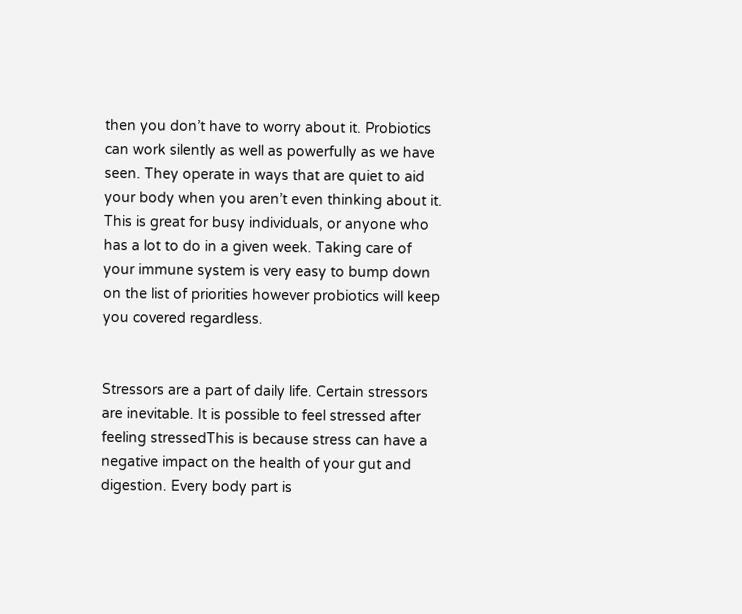then you don’t have to worry about it. Probiotics can work silently as well as powerfully as we have seen. They operate in ways that are quiet to aid your body when you aren’t even thinking about it. This is great for busy individuals, or anyone who has a lot to do in a given week. Taking care of your immune system is very easy to bump down on the list of priorities however probiotics will keep you covered regardless.


Stressors are a part of daily life. Certain stressors are inevitable. It is possible to feel stressed after feeling stressedThis is because stress can have a negative impact on the health of your gut and digestion. Every body part is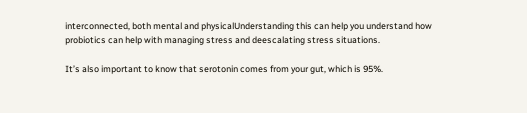interconnected, both mental and physicalUnderstanding this can help you understand how probiotics can help with managing stress and deescalating stress situations.

It’s also important to know that serotonin comes from your gut, which is 95%.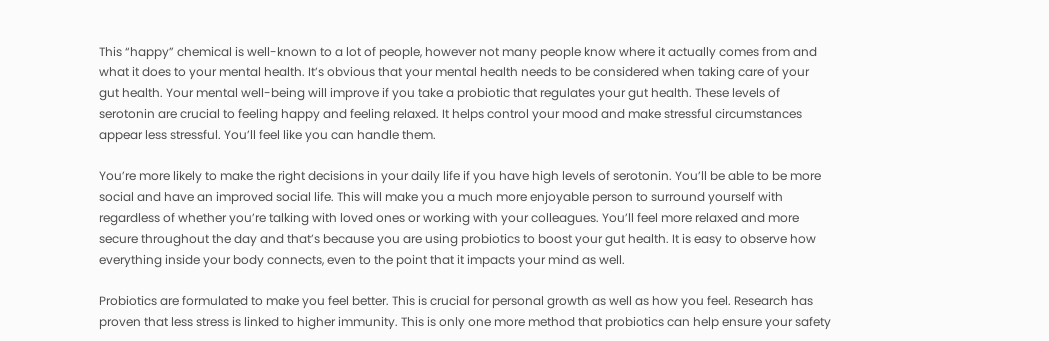This “happy” chemical is well-known to a lot of people, however not many people know where it actually comes from and what it does to your mental health. It’s obvious that your mental health needs to be considered when taking care of your gut health. Your mental well-being will improve if you take a probiotic that regulates your gut health. These levels of serotonin are crucial to feeling happy and feeling relaxed. It helps control your mood and make stressful circumstances appear less stressful. You’ll feel like you can handle them.

You’re more likely to make the right decisions in your daily life if you have high levels of serotonin. You’ll be able to be more social and have an improved social life. This will make you a much more enjoyable person to surround yourself with regardless of whether you’re talking with loved ones or working with your colleagues. You’ll feel more relaxed and more secure throughout the day and that’s because you are using probiotics to boost your gut health. It is easy to observe how everything inside your body connects, even to the point that it impacts your mind as well.

Probiotics are formulated to make you feel better. This is crucial for personal growth as well as how you feel. Research has proven that less stress is linked to higher immunity. This is only one more method that probiotics can help ensure your safety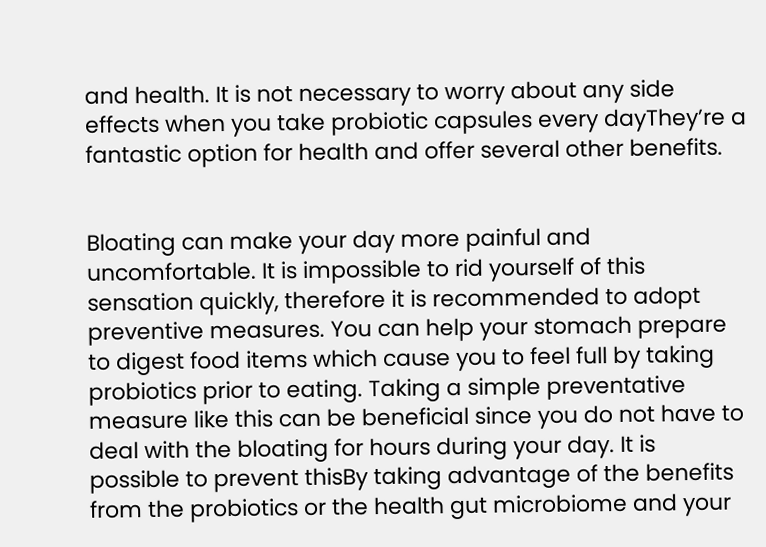and health. It is not necessary to worry about any side effects when you take probiotic capsules every dayThey’re a fantastic option for health and offer several other benefits.


Bloating can make your day more painful and uncomfortable. It is impossible to rid yourself of this sensation quickly, therefore it is recommended to adopt preventive measures. You can help your stomach prepare to digest food items which cause you to feel full by taking probiotics prior to eating. Taking a simple preventative measure like this can be beneficial since you do not have to deal with the bloating for hours during your day. It is possible to prevent thisBy taking advantage of the benefits from the probiotics or the health gut microbiome and your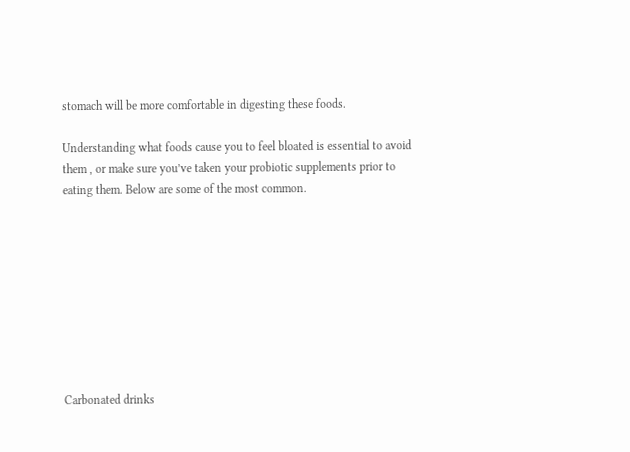stomach will be more comfortable in digesting these foods.

Understanding what foods cause you to feel bloated is essential to avoid them , or make sure you’ve taken your probiotic supplements prior to eating them. Below are some of the most common.









Carbonated drinks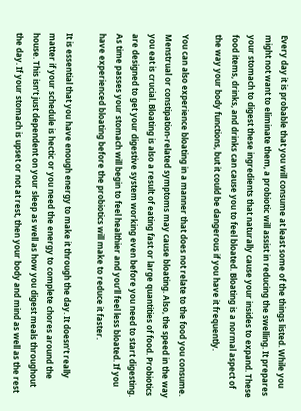Every day it is probable that you will consume at least some of the things listed. While you might not want to eliminate them, a probiotic will assist in reducing the swelling. It prepares your stomach to digest these ingredients that naturally cause your insides to expand. These food items, drinks, and drinks can cause you to feel bloated. Bloating is a normal aspect of the way your body functions, but it could be dangerous if you have it frequently.

You can also experience bloating in a manner that does not relate to the food you consume. Menstrual or constipation-related symptoms may cause bloating. Also, the speed in the way you eat is crucial. Bloating is also a result of eating fast or large quantities of food. Probiotics are designed to get your digestive system working even before you need to start digesting. As time passes your stomach will begin to feel healthier and you’ll feel less bloated. If you have experienced bloating before the probiotics will make to reduce it faster.

It is essential that you have enough energy to make it through the day. It doesn’t really matter if your schedule is hectic or you need the energy to complete chores around the house. This isn’t just dependent on your sleep as well as how you digest meals throughout the day. If your stomach is upset or not at rest, then your body and mind as well as the rest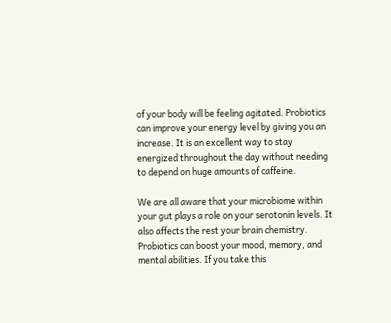of your body will be feeling agitated. Probiotics can improve your energy level by giving you an increase. It is an excellent way to stay energized throughout the day without needing to depend on huge amounts of caffeine.

We are all aware that your microbiome within your gut plays a role on your serotonin levels. It also affects the rest your brain chemistry. Probiotics can boost your mood, memory, and mental abilities. If you take this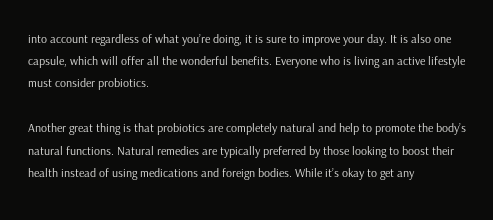into account regardless of what you’re doing, it is sure to improve your day. It is also one capsule, which will offer all the wonderful benefits. Everyone who is living an active lifestyle must consider probiotics.

Another great thing is that probiotics are completely natural and help to promote the body’s natural functions. Natural remedies are typically preferred by those looking to boost their health instead of using medications and foreign bodies. While it’s okay to get any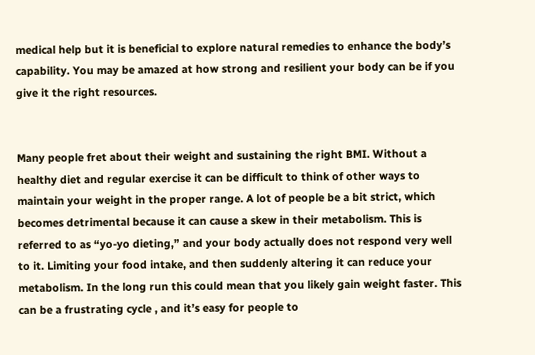medical help but it is beneficial to explore natural remedies to enhance the body’s capability. You may be amazed at how strong and resilient your body can be if you give it the right resources.


Many people fret about their weight and sustaining the right BMI. Without a healthy diet and regular exercise it can be difficult to think of other ways to maintain your weight in the proper range. A lot of people be a bit strict, which becomes detrimental because it can cause a skew in their metabolism. This is referred to as “yo-yo dieting,” and your body actually does not respond very well to it. Limiting your food intake, and then suddenly altering it can reduce your metabolism. In the long run this could mean that you likely gain weight faster. This can be a frustrating cycle , and it’s easy for people to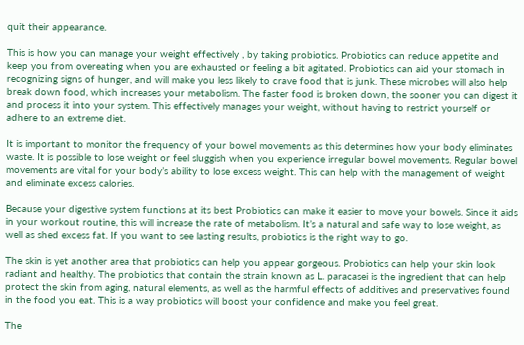quit their appearance.

This is how you can manage your weight effectively , by taking probiotics. Probiotics can reduce appetite and keep you from overeating when you are exhausted or feeling a bit agitated. Probiotics can aid your stomach in recognizing signs of hunger, and will make you less likely to crave food that is junk. These microbes will also help break down food, which increases your metabolism. The faster food is broken down, the sooner you can digest it and process it into your system. This effectively manages your weight, without having to restrict yourself or adhere to an extreme diet.

It is important to monitor the frequency of your bowel movements as this determines how your body eliminates waste. It is possible to lose weight or feel sluggish when you experience irregular bowel movements. Regular bowel movements are vital for your body’s ability to lose excess weight. This can help with the management of weight and eliminate excess calories.

Because your digestive system functions at its best Probiotics can make it easier to move your bowels. Since it aids in your workout routine, this will increase the rate of metabolism. It’s a natural and safe way to lose weight, as well as shed excess fat. If you want to see lasting results, probiotics is the right way to go.

The skin is yet another area that probiotics can help you appear gorgeous. Probiotics can help your skin look radiant and healthy. The probiotics that contain the strain known as L. paracasei is the ingredient that can help protect the skin from aging, natural elements, as well as the harmful effects of additives and preservatives found in the food you eat. This is a way probiotics will boost your confidence and make you feel great.

The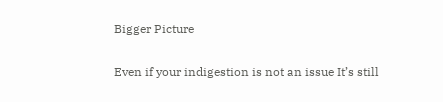Bigger Picture

Even if your indigestion is not an issue It’s still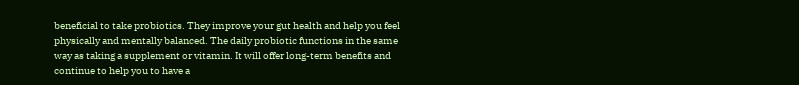beneficial to take probiotics. They improve your gut health and help you feel physically and mentally balanced. The daily probiotic functions in the same way as taking a supplement or vitamin. It will offer long-term benefits and continue to help you to have a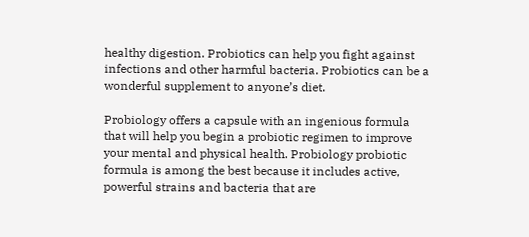healthy digestion. Probiotics can help you fight against infections and other harmful bacteria. Probiotics can be a wonderful supplement to anyone’s diet.

Probiology offers a capsule with an ingenious formula that will help you begin a probiotic regimen to improve your mental and physical health. Probiology probiotic formula is among the best because it includes active, powerful strains and bacteria that are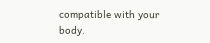compatible with your body.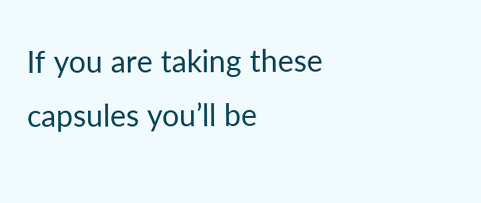If you are taking these capsules you’ll be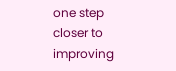one step closer to improving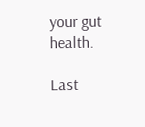your gut health.

Last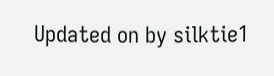Updated on by silktie1